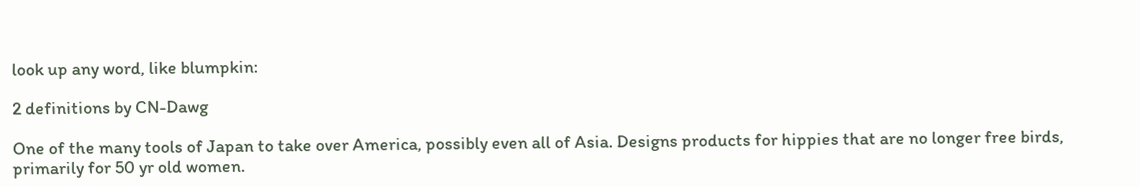look up any word, like blumpkin:

2 definitions by CN-Dawg

One of the many tools of Japan to take over America, possibly even all of Asia. Designs products for hippies that are no longer free birds, primarily for 50 yr old women.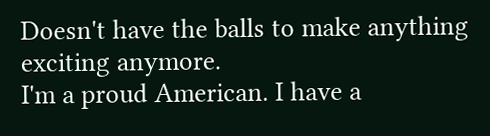Doesn't have the balls to make anything exciting anymore.
I'm a proud American. I have a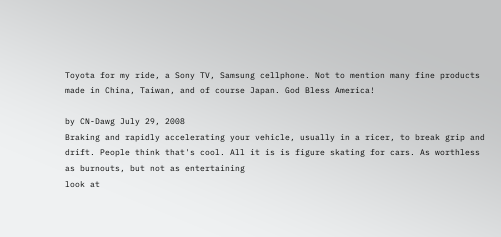Toyota for my ride, a Sony TV, Samsung cellphone. Not to mention many fine products made in China, Taiwan, and of course Japan. God Bless America!

by CN-Dawg July 29, 2008
Braking and rapidly accelerating your vehicle, usually in a ricer, to break grip and drift. People think that's cool. All it is is figure skating for cars. As worthless as burnouts, but not as entertaining
look at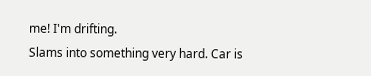me! I'm drifting.
Slams into something very hard. Car is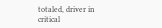totaled, driver in critical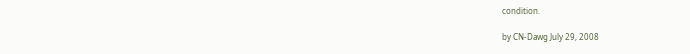condition.

by CN-Dawg July 29, 2008